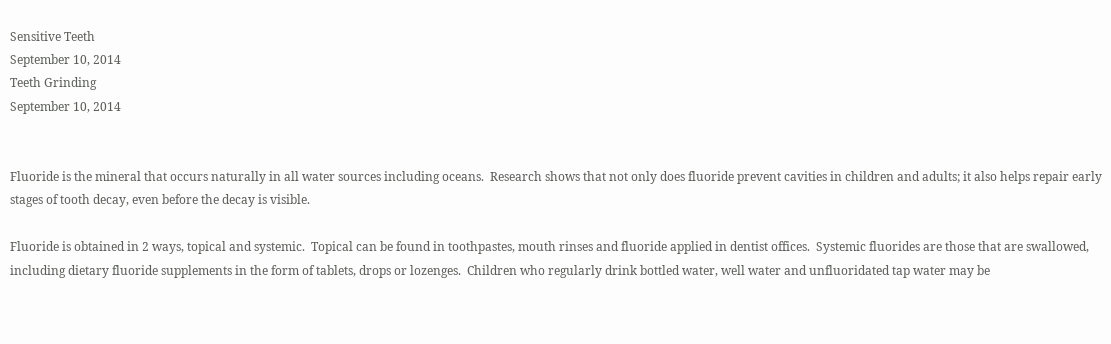Sensitive Teeth
September 10, 2014
Teeth Grinding
September 10, 2014


Fluoride is the mineral that occurs naturally in all water sources including oceans.  Research shows that not only does fluoride prevent cavities in children and adults; it also helps repair early stages of tooth decay, even before the decay is visible.

Fluoride is obtained in 2 ways, topical and systemic.  Topical can be found in toothpastes, mouth rinses and fluoride applied in dentist offices.  Systemic fluorides are those that are swallowed, including dietary fluoride supplements in the form of tablets, drops or lozenges.  Children who regularly drink bottled water, well water and unfluoridated tap water may be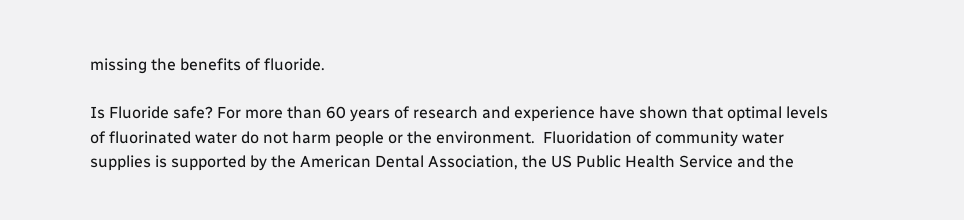missing the benefits of fluoride.

Is Fluoride safe? For more than 60 years of research and experience have shown that optimal levels of fluorinated water do not harm people or the environment.  Fluoridation of community water supplies is supported by the American Dental Association, the US Public Health Service and the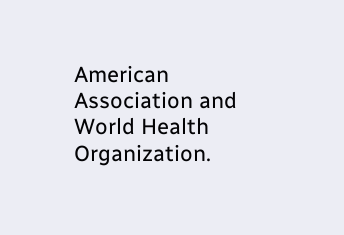American Association and World Health Organization.